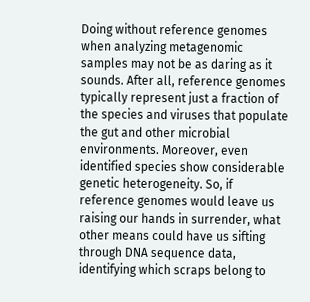Doing without reference genomes when analyzing metagenomic samples may not be as daring as it sounds. After all, reference genomes typically represent just a fraction of the species and viruses that populate the gut and other microbial environments. Moreover, even identified species show considerable genetic heterogeneity. So, if reference genomes would leave us raising our hands in surrender, what other means could have us sifting through DNA sequence data, identifying which scraps belong to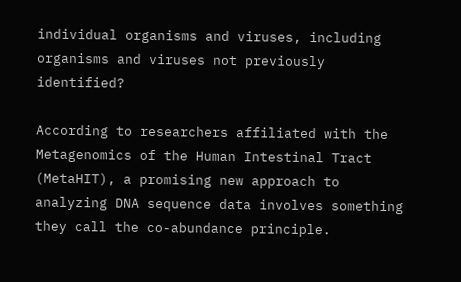individual organisms and viruses, including organisms and viruses not previously identified?

According to researchers affiliated with the Metagenomics of the Human Intestinal Tract (MetaHIT), a promising new approach to analyzing DNA sequence data involves something they call the co-abundance principle.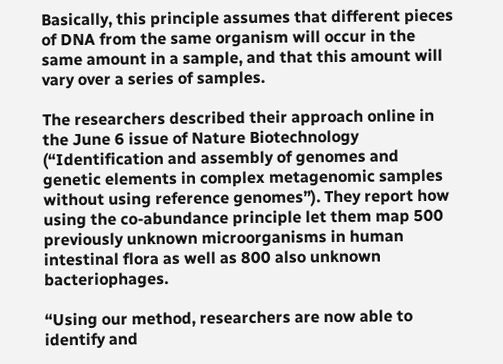Basically, this principle assumes that different pieces of DNA from the same organism will occur in the same amount in a sample, and that this amount will vary over a series of samples.

The researchers described their approach online in the June 6 issue of Nature Biotechnology (“Identification and assembly of genomes and genetic elements in complex metagenomic samples without using reference genomes”). They report how using the co-abundance principle let them map 500 previously unknown microorganisms in human intestinal flora as well as 800 also unknown bacteriophages.

“Using our method, researchers are now able to identify and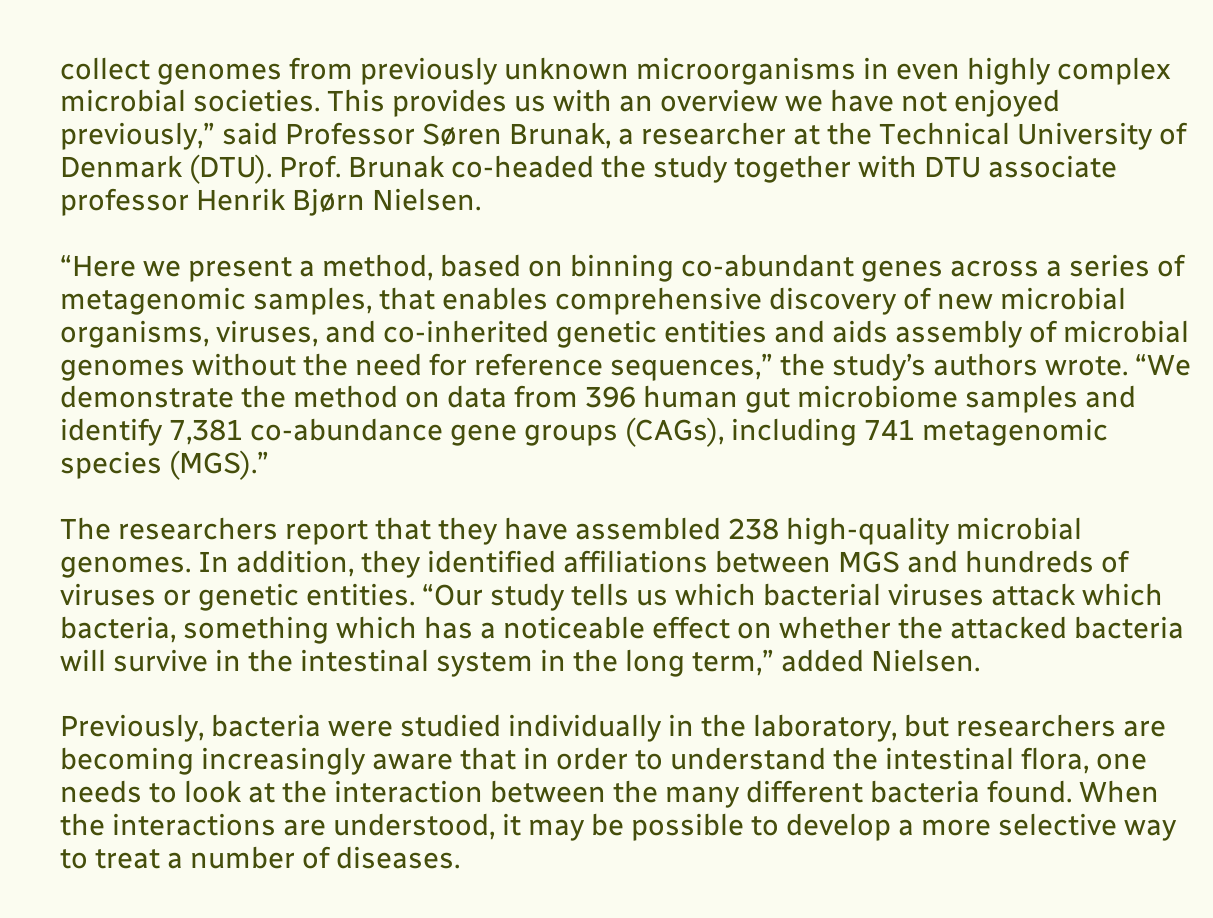collect genomes from previously unknown microorganisms in even highly complex microbial societies. This provides us with an overview we have not enjoyed previously,” said Professor Søren Brunak, a researcher at the Technical University of Denmark (DTU). Prof. Brunak co-headed the study together with DTU associate professor Henrik Bjørn Nielsen.

“Here we present a method, based on binning co-abundant genes across a series of metagenomic samples, that enables comprehensive discovery of new microbial organisms, viruses, and co-inherited genetic entities and aids assembly of microbial genomes without the need for reference sequences,” the study’s authors wrote. “We demonstrate the method on data from 396 human gut microbiome samples and identify 7,381 co-abundance gene groups (CAGs), including 741 metagenomic species (MGS).”

The researchers report that they have assembled 238 high-quality microbial genomes. In addition, they identified affiliations between MGS and hundreds of viruses or genetic entities. “Our study tells us which bacterial viruses attack which bacteria, something which has a noticeable effect on whether the attacked bacteria will survive in the intestinal system in the long term,” added Nielsen.

Previously, bacteria were studied individually in the laboratory, but researchers are becoming increasingly aware that in order to understand the intestinal flora, one needs to look at the interaction between the many different bacteria found. When the interactions are understood, it may be possible to develop a more selective way to treat a number of diseases.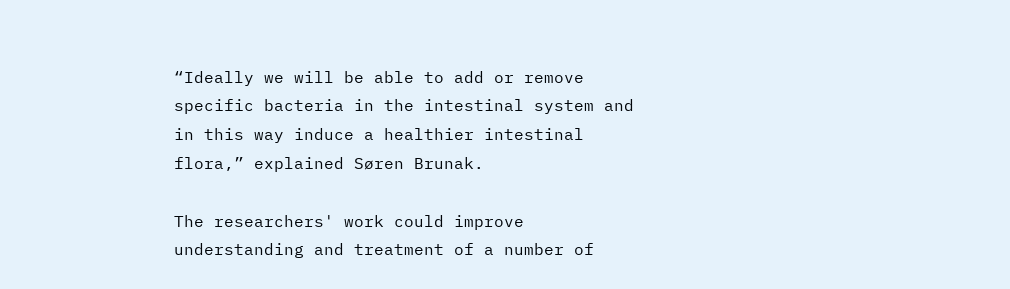“Ideally we will be able to add or remove specific bacteria in the intestinal system and in this way induce a healthier intestinal flora,” explained Søren Brunak.

The researchers' work could improve understanding and treatment of a number of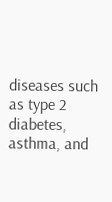diseases such as type 2 diabetes, asthma, and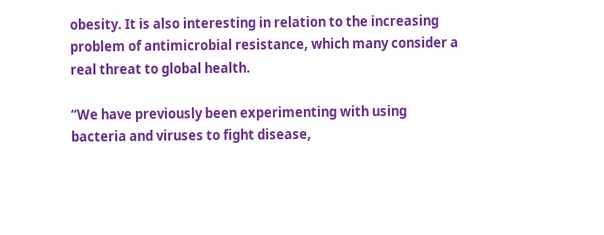obesity. It is also interesting in relation to the increasing problem of antimicrobial resistance, which many consider a real threat to global health.

“We have previously been experimenting with using bacteria and viruses to fight disease,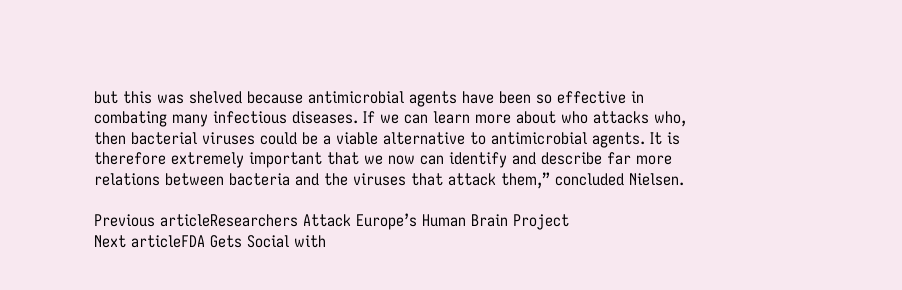but this was shelved because antimicrobial agents have been so effective in combating many infectious diseases. If we can learn more about who attacks who, then bacterial viruses could be a viable alternative to antimicrobial agents. It is therefore extremely important that we now can identify and describe far more relations between bacteria and the viruses that attack them,” concluded Nielsen.

Previous articleResearchers Attack Europe’s Human Brain Project
Next articleFDA Gets Social with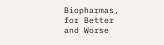Biopharmas, for Better and Worse